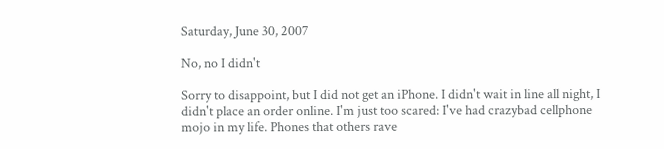Saturday, June 30, 2007

No, no I didn't

Sorry to disappoint, but I did not get an iPhone. I didn't wait in line all night, I didn't place an order online. I'm just too scared: I've had crazybad cellphone mojo in my life. Phones that others rave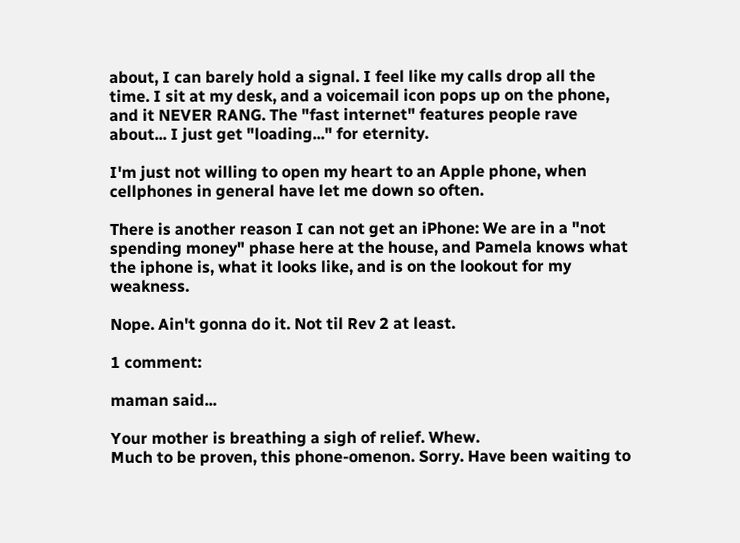about, I can barely hold a signal. I feel like my calls drop all the time. I sit at my desk, and a voicemail icon pops up on the phone, and it NEVER RANG. The "fast internet" features people rave about... I just get "loading..." for eternity.

I'm just not willing to open my heart to an Apple phone, when cellphones in general have let me down so often.

There is another reason I can not get an iPhone: We are in a "not spending money" phase here at the house, and Pamela knows what the iphone is, what it looks like, and is on the lookout for my weakness.

Nope. Ain't gonna do it. Not til Rev 2 at least.

1 comment:

maman said...

Your mother is breathing a sigh of relief. Whew.
Much to be proven, this phone-omenon. Sorry. Have been waiting to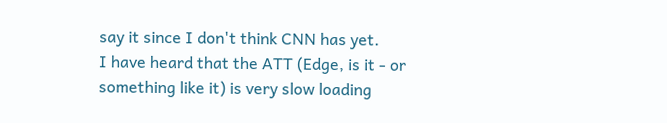say it since I don't think CNN has yet.
I have heard that the ATT (Edge, is it - or something like it) is very slow loading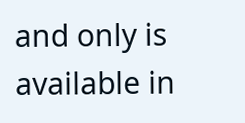and only is available in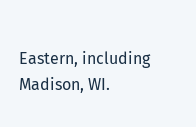Eastern, including Madison, WI.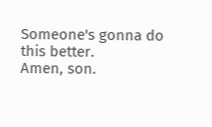Someone's gonna do this better.
Amen, son.